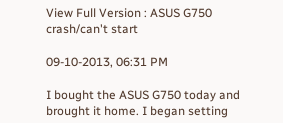View Full Version : ASUS G750 crash/can't start

09-10-2013, 06:31 PM

I bought the ASUS G750 today and brought it home. I began setting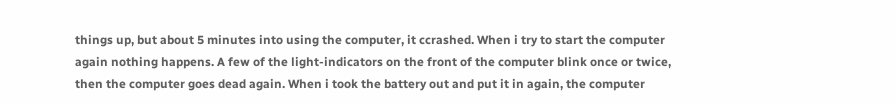things up, but about 5 minutes into using the computer, it ccrashed. When i try to start the computer again nothing happens. A few of the light-indicators on the front of the computer blink once or twice, then the computer goes dead again. When i took the battery out and put it in again, the computer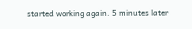started working again. 5 minutes later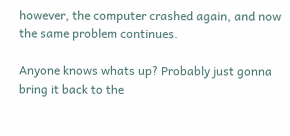however, the computer crashed again, and now the same problem continues.

Anyone knows whats up? Probably just gonna bring it back to the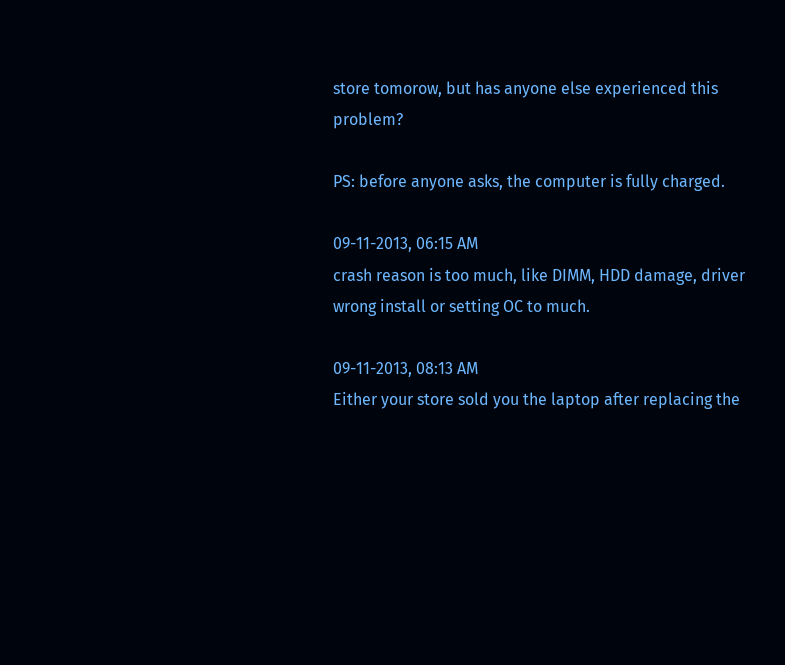store tomorow, but has anyone else experienced this problem?

PS: before anyone asks, the computer is fully charged.

09-11-2013, 06:15 AM
crash reason is too much, like DIMM, HDD damage, driver wrong install or setting OC to much.

09-11-2013, 08:13 AM
Either your store sold you the laptop after replacing the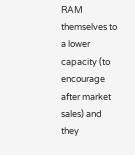RAM themselves to a lower capacity (to encourage after market sales) and they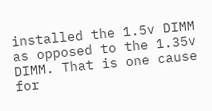installed the 1.5v DIMM as opposed to the 1.35v DIMM. That is one cause for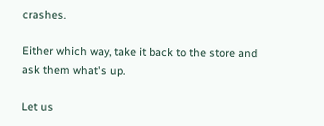crashes.

Either which way, take it back to the store and ask them what's up.

Let us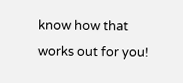know how that works out for you!